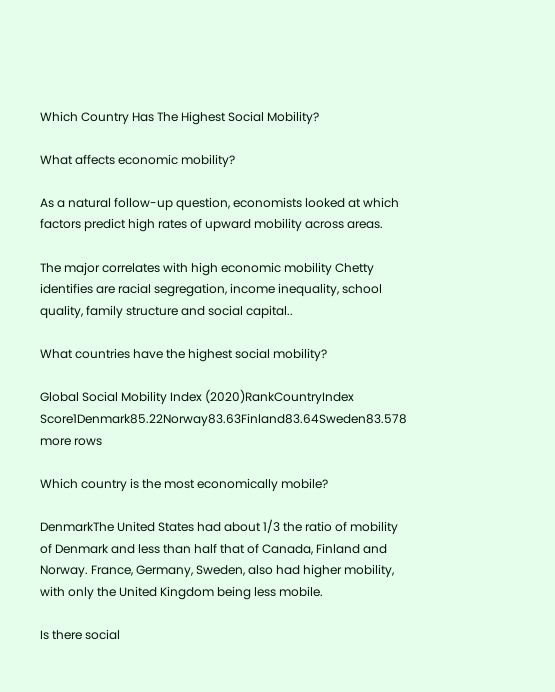Which Country Has The Highest Social Mobility?

What affects economic mobility?

As a natural follow-up question, economists looked at which factors predict high rates of upward mobility across areas.

The major correlates with high economic mobility Chetty identifies are racial segregation, income inequality, school quality, family structure and social capital..

What countries have the highest social mobility?

Global Social Mobility Index (2020)RankCountryIndex Score1Denmark85.22Norway83.63Finland83.64Sweden83.578 more rows

Which country is the most economically mobile?

DenmarkThe United States had about 1/3 the ratio of mobility of Denmark and less than half that of Canada, Finland and Norway. France, Germany, Sweden, also had higher mobility, with only the United Kingdom being less mobile.

Is there social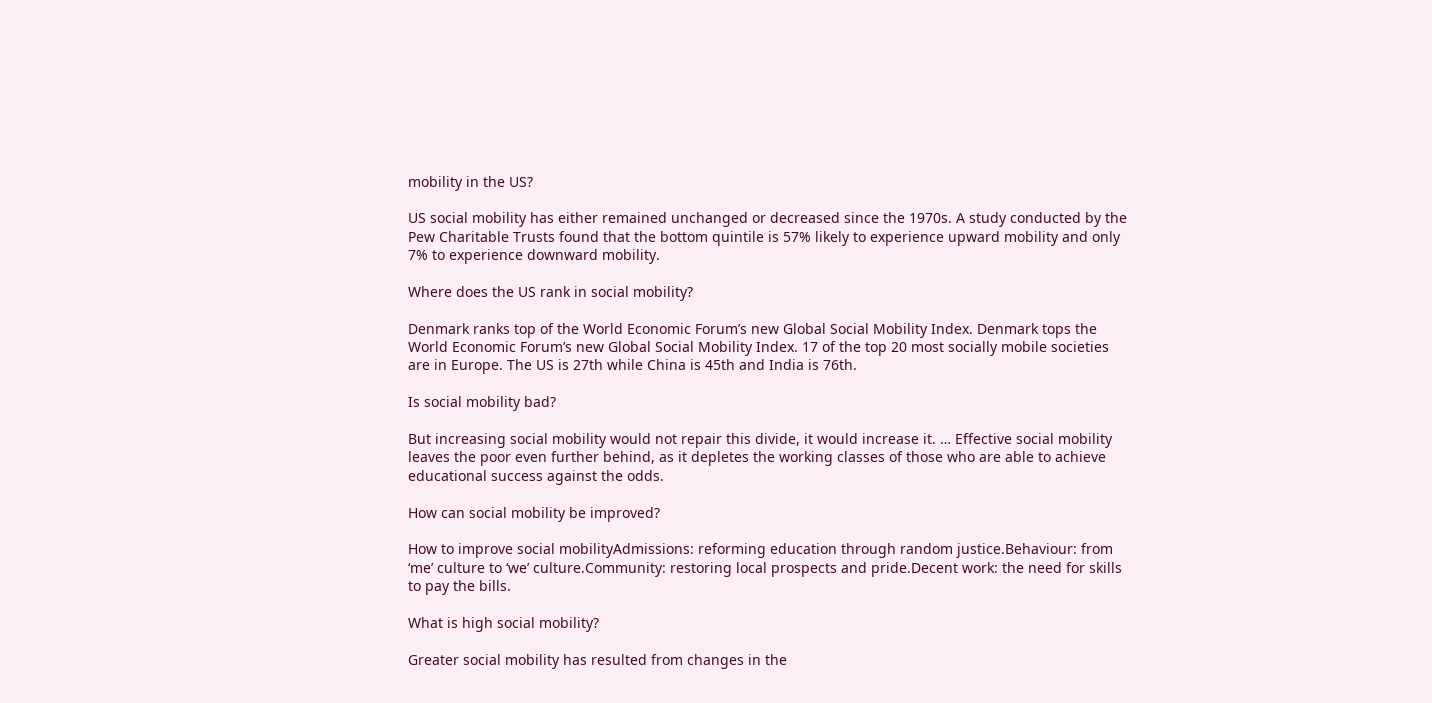mobility in the US?

US social mobility has either remained unchanged or decreased since the 1970s. A study conducted by the Pew Charitable Trusts found that the bottom quintile is 57% likely to experience upward mobility and only 7% to experience downward mobility.

Where does the US rank in social mobility?

Denmark ranks top of the World Economic Forum’s new Global Social Mobility Index. Denmark tops the World Economic Forum’s new Global Social Mobility Index. 17 of the top 20 most socially mobile societies are in Europe. The US is 27th while China is 45th and India is 76th.

Is social mobility bad?

But increasing social mobility would not repair this divide, it would increase it. … Effective social mobility leaves the poor even further behind, as it depletes the working classes of those who are able to achieve educational success against the odds.

How can social mobility be improved?

How to improve social mobilityAdmissions: reforming education through random justice.Behaviour: from ‘me’ culture to ‘we’ culture.Community: restoring local prospects and pride.Decent work: the need for skills to pay the bills.

What is high social mobility?

Greater social mobility has resulted from changes in the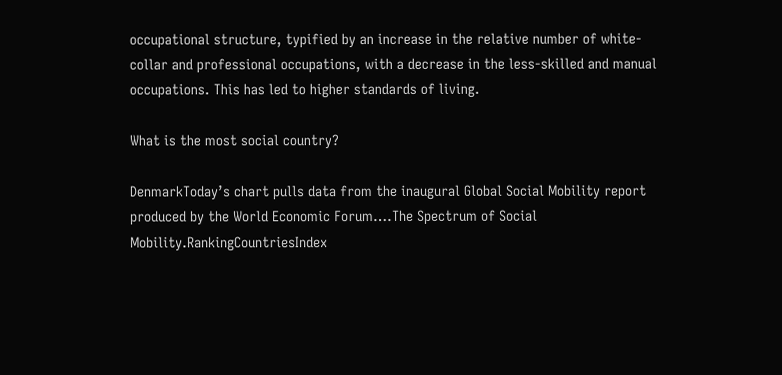occupational structure, typified by an increase in the relative number of white-collar and professional occupations, with a decrease in the less-skilled and manual occupations. This has led to higher standards of living.

What is the most social country?

DenmarkToday’s chart pulls data from the inaugural Global Social Mobility report produced by the World Economic Forum….The Spectrum of Social Mobility.RankingCountriesIndex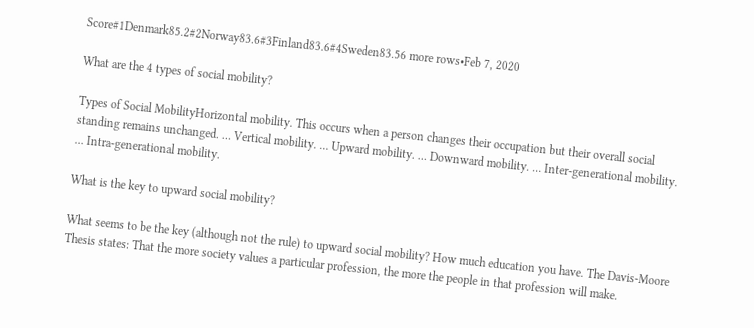Score#1Denmark85.2#2Norway83.6#3Finland83.6#4Sweden83.56 more rows•Feb 7, 2020

What are the 4 types of social mobility?

Types of Social MobilityHorizontal mobility. This occurs when a person changes their occupation but their overall social standing remains unchanged. … Vertical mobility. … Upward mobility. … Downward mobility. … Inter-generational mobility. … Intra-generational mobility.

What is the key to upward social mobility?

What seems to be the key (although not the rule) to upward social mobility? How much education you have. The Davis-Moore Thesis states: That the more society values a particular profession, the more the people in that profession will make.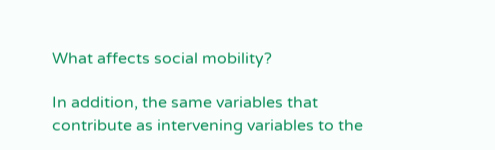What affects social mobility?

In addition, the same variables that contribute as intervening variables to the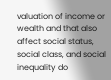valuation of income or wealth and that also affect social status, social class, and social inequality do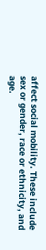affect social mobility. These include sex or gender, race or ethnicity, and age.